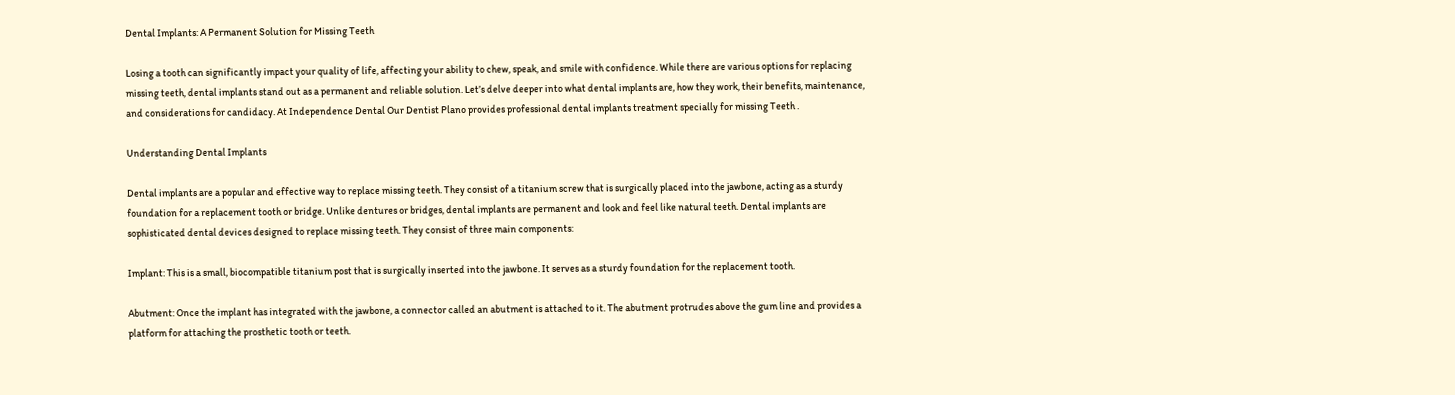Dental Implants: A Permanent Solution for Missing Teeth

Losing a tooth can significantly impact your quality of life, affecting your ability to chew, speak, and smile with confidence. While there are various options for replacing missing teeth, dental implants stand out as a permanent and reliable solution. Let’s delve deeper into what dental implants are, how they work, their benefits, maintenance, and considerations for candidacy. At Independence Dental Our Dentist Plano provides professional dental implants treatment specially for missing Teeth .

Understanding Dental Implants

Dental implants are a popular and effective way to replace missing teeth. They consist of a titanium screw that is surgically placed into the jawbone, acting as a sturdy foundation for a replacement tooth or bridge. Unlike dentures or bridges, dental implants are permanent and look and feel like natural teeth. Dental implants are sophisticated dental devices designed to replace missing teeth. They consist of three main components:

Implant: This is a small, biocompatible titanium post that is surgically inserted into the jawbone. It serves as a sturdy foundation for the replacement tooth.

Abutment: Once the implant has integrated with the jawbone, a connector called an abutment is attached to it. The abutment protrudes above the gum line and provides a platform for attaching the prosthetic tooth or teeth.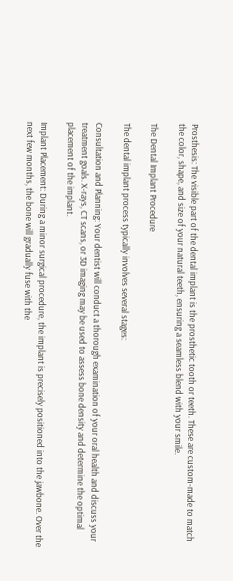Prosthesis: The visible part of the dental implant is the prosthetic tooth or teeth. These are custom-made to match the color, shape, and size of your natural teeth, ensuring a seamless blend with your smile.

The Dental Implant Procedure

The dental implant process typically involves several stages:

Consultation and Planning: Your dentist will conduct a thorough examination of your oral health and discuss your treatment goals. X-rays, CT scans, or 3D imaging may be used to assess bone density and determine the optimal placement of the implant.

Implant Placement: During a minor surgical procedure, the implant is precisely positioned into the jawbone. Over the next few months, the bone will gradually fuse with the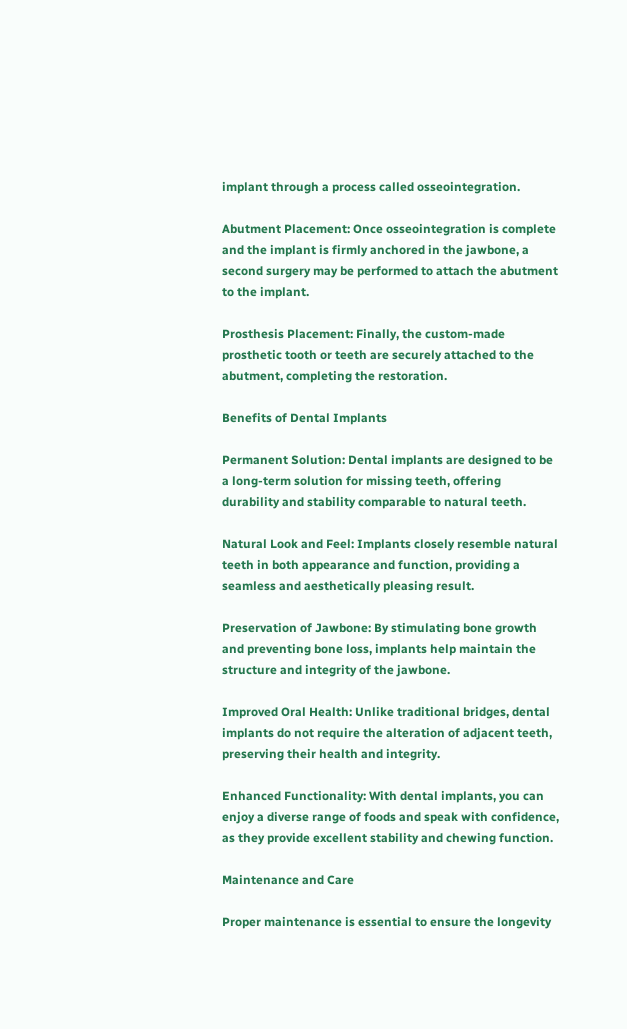implant through a process called osseointegration.

Abutment Placement: Once osseointegration is complete and the implant is firmly anchored in the jawbone, a second surgery may be performed to attach the abutment to the implant.

Prosthesis Placement: Finally, the custom-made prosthetic tooth or teeth are securely attached to the abutment, completing the restoration.

Benefits of Dental Implants

Permanent Solution: Dental implants are designed to be a long-term solution for missing teeth, offering durability and stability comparable to natural teeth.

Natural Look and Feel: Implants closely resemble natural teeth in both appearance and function, providing a seamless and aesthetically pleasing result.

Preservation of Jawbone: By stimulating bone growth and preventing bone loss, implants help maintain the structure and integrity of the jawbone.

Improved Oral Health: Unlike traditional bridges, dental implants do not require the alteration of adjacent teeth, preserving their health and integrity.

Enhanced Functionality: With dental implants, you can enjoy a diverse range of foods and speak with confidence, as they provide excellent stability and chewing function.

Maintenance and Care

Proper maintenance is essential to ensure the longevity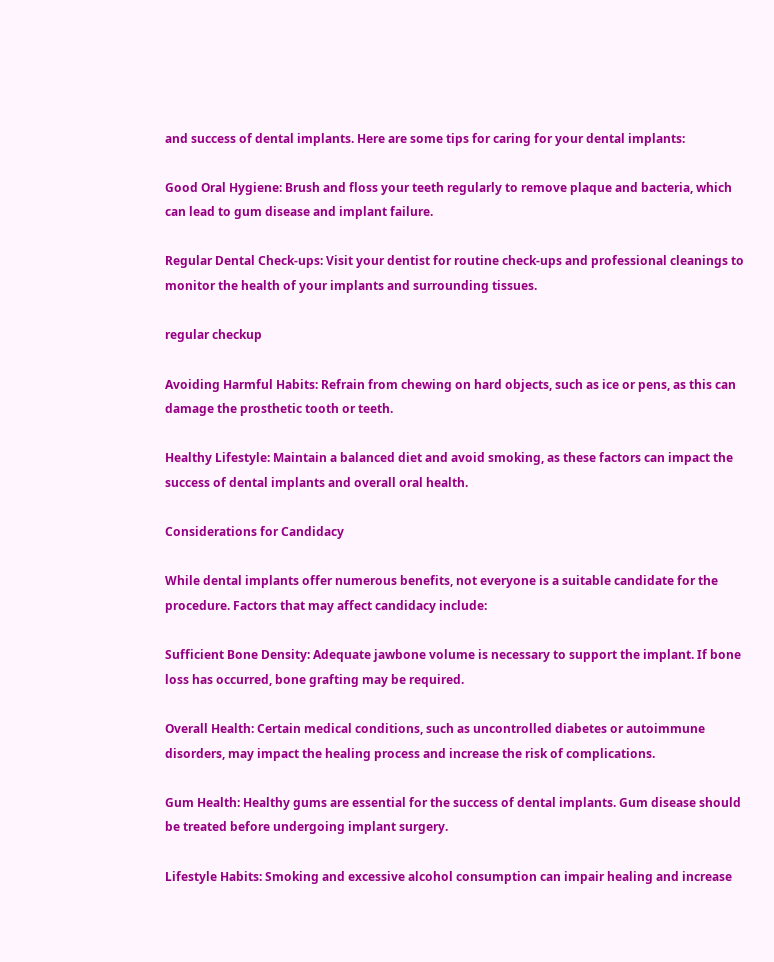and success of dental implants. Here are some tips for caring for your dental implants:

Good Oral Hygiene: Brush and floss your teeth regularly to remove plaque and bacteria, which can lead to gum disease and implant failure.

Regular Dental Check-ups: Visit your dentist for routine check-ups and professional cleanings to monitor the health of your implants and surrounding tissues.

regular checkup

Avoiding Harmful Habits: Refrain from chewing on hard objects, such as ice or pens, as this can damage the prosthetic tooth or teeth.

Healthy Lifestyle: Maintain a balanced diet and avoid smoking, as these factors can impact the success of dental implants and overall oral health.

Considerations for Candidacy

While dental implants offer numerous benefits, not everyone is a suitable candidate for the procedure. Factors that may affect candidacy include:

Sufficient Bone Density: Adequate jawbone volume is necessary to support the implant. If bone loss has occurred, bone grafting may be required.

Overall Health: Certain medical conditions, such as uncontrolled diabetes or autoimmune disorders, may impact the healing process and increase the risk of complications.

Gum Health: Healthy gums are essential for the success of dental implants. Gum disease should be treated before undergoing implant surgery.

Lifestyle Habits: Smoking and excessive alcohol consumption can impair healing and increase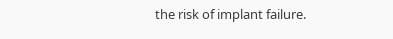the risk of implant failure.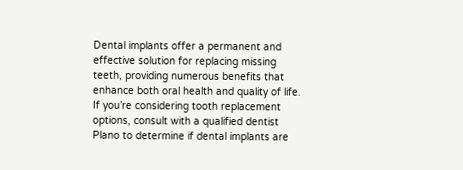Dental implants offer a permanent and effective solution for replacing missing teeth, providing numerous benefits that enhance both oral health and quality of life. If you’re considering tooth replacement options, consult with a qualified dentist Plano to determine if dental implants are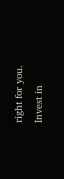right for you. Invest in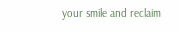your smile and reclaim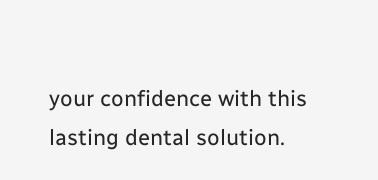your confidence with this lasting dental solution.